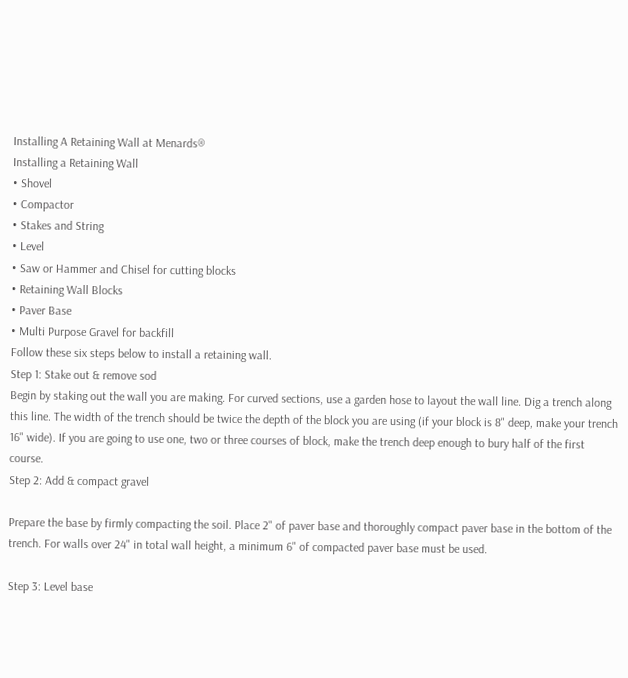Installing A Retaining Wall at Menards®
Installing a Retaining Wall
• Shovel
• Compactor
• Stakes and String
• Level
• Saw or Hammer and Chisel for cutting blocks
• Retaining Wall Blocks
• Paver Base
• Multi Purpose Gravel for backfill
Follow these six steps below to install a retaining wall.
Step 1: Stake out & remove sod
Begin by staking out the wall you are making. For curved sections, use a garden hose to layout the wall line. Dig a trench along this line. The width of the trench should be twice the depth of the block you are using (if your block is 8" deep, make your trench 16" wide). If you are going to use one, two or three courses of block, make the trench deep enough to bury half of the first course.
Step 2: Add & compact gravel

Prepare the base by firmly compacting the soil. Place 2" of paver base and thoroughly compact paver base in the bottom of the trench. For walls over 24" in total wall height, a minimum 6" of compacted paver base must be used.

Step 3: Level base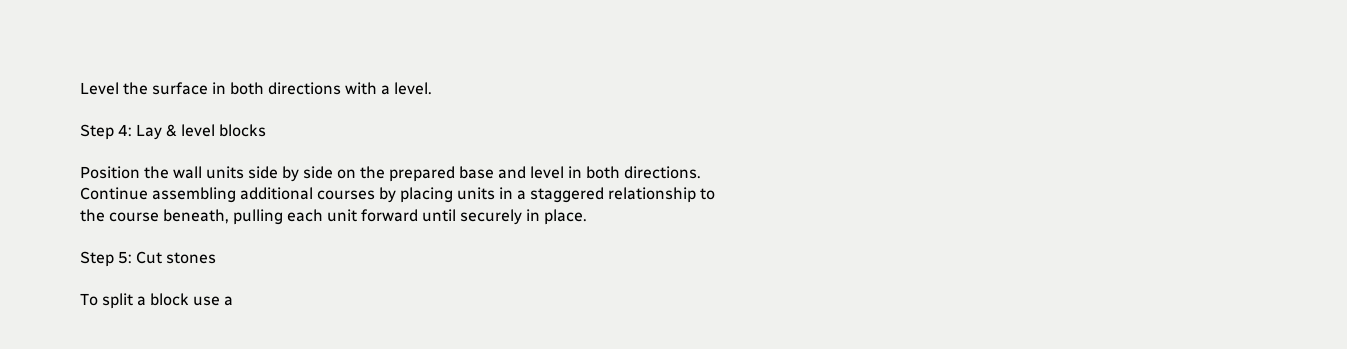Level the surface in both directions with a level.

Step 4: Lay & level blocks

Position the wall units side by side on the prepared base and level in both directions. Continue assembling additional courses by placing units in a staggered relationship to the course beneath, pulling each unit forward until securely in place.

Step 5: Cut stones

To split a block use a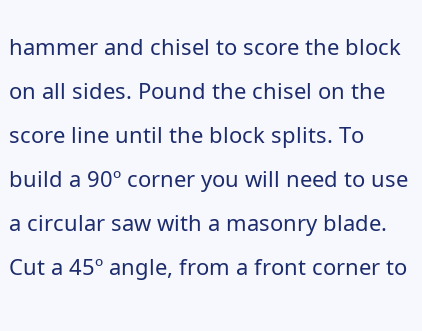hammer and chisel to score the block on all sides. Pound the chisel on the score line until the block splits. To build a 90º corner you will need to use a circular saw with a masonry blade. Cut a 45º angle, from a front corner to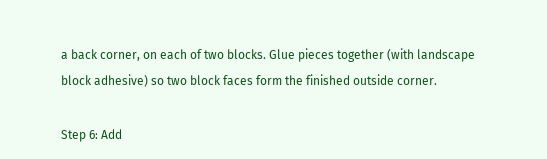a back corner, on each of two blocks. Glue pieces together (with landscape block adhesive) so two block faces form the finished outside corner.

Step 6: Add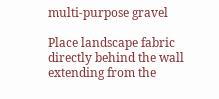multi-purpose gravel

Place landscape fabric directly behind the wall extending from the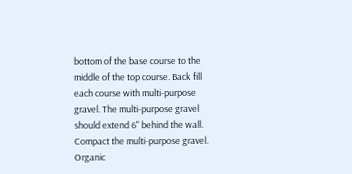bottom of the base course to the middle of the top course. Back fill each course with multi-purpose gravel. The multi-purpose gravel should extend 6" behind the wall. Compact the multi-purpose gravel. Organic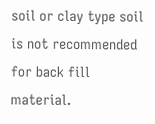soil or clay type soil is not recommended for back fill material.